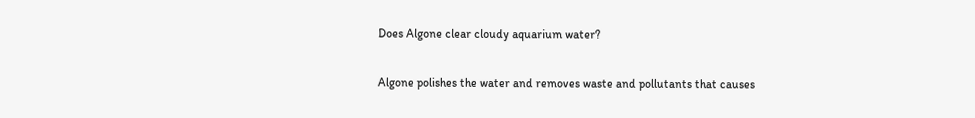Does Algone clear cloudy aquarium water?

Algone polishes the water and removes waste and pollutants that causes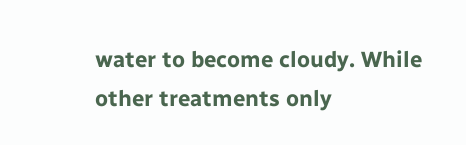water to become cloudy. While other treatments only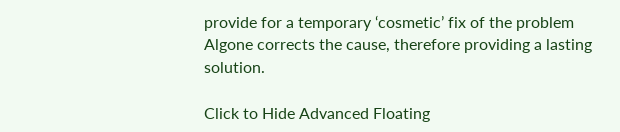provide for a temporary ‘cosmetic’ fix of the problem Algone corrects the cause, therefore providing a lasting solution.

Click to Hide Advanced Floating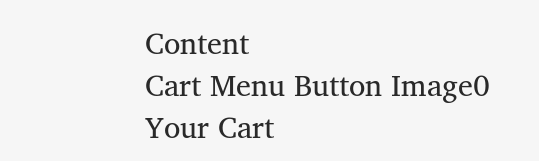Content
Cart Menu Button Image0
Your Cart